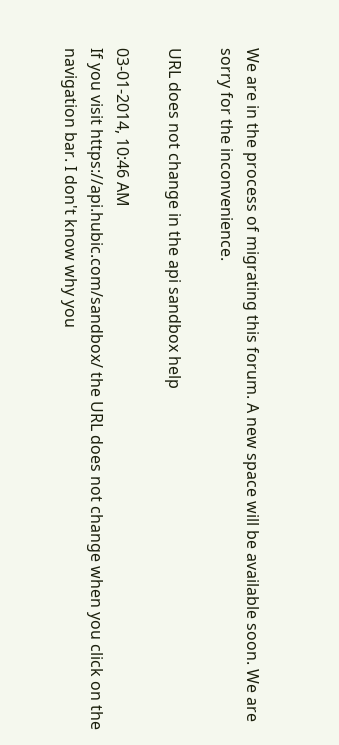We are in the process of migrating this forum. A new space will be available soon. We are sorry for the inconvenience.

URL does not change in the api sandbox help

03-01-2014, 10:46 AM
If you visit https://api.hubic.com/sandbox/ the URL does not change when you click on the navigation bar. I don't know why you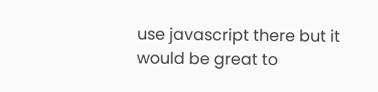use javascript there but it would be great to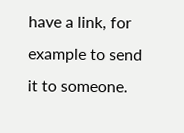have a link, for example to send it to someone.